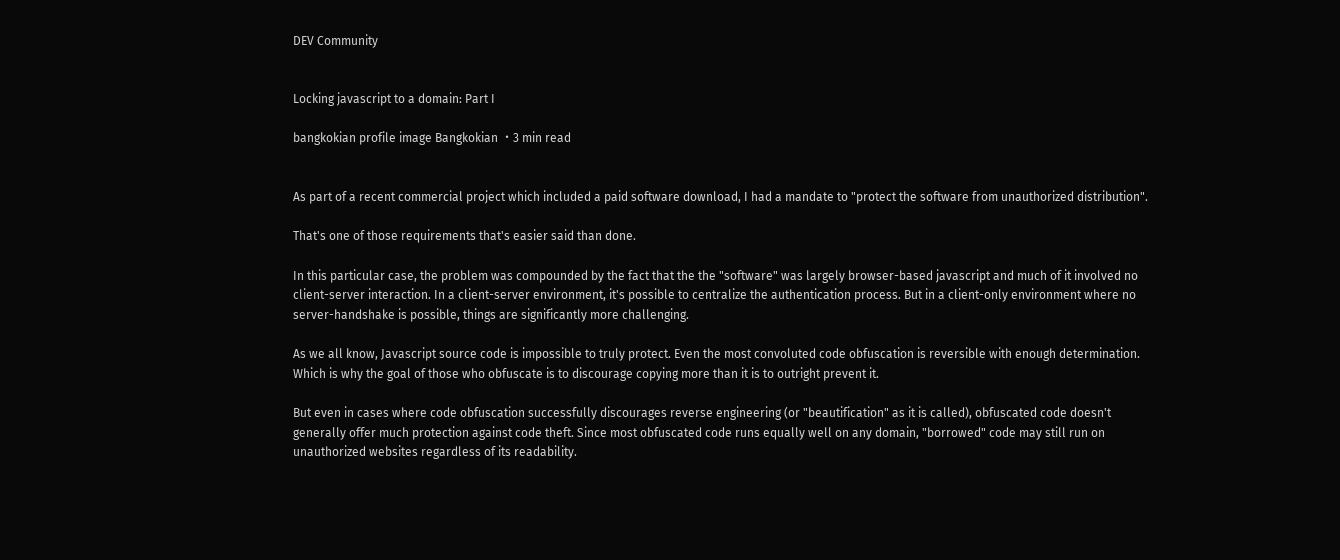DEV Community


Locking javascript to a domain: Part I

bangkokian profile image Bangkokian ・3 min read


As part of a recent commercial project which included a paid software download, I had a mandate to "protect the software from unauthorized distribution".

That's one of those requirements that's easier said than done.

In this particular case, the problem was compounded by the fact that the the "software" was largely browser-based javascript and much of it involved no client-server interaction. In a client-server environment, it's possible to centralize the authentication process. But in a client-only environment where no server-handshake is possible, things are significantly more challenging.

As we all know, Javascript source code is impossible to truly protect. Even the most convoluted code obfuscation is reversible with enough determination. Which is why the goal of those who obfuscate is to discourage copying more than it is to outright prevent it.

But even in cases where code obfuscation successfully discourages reverse engineering (or "beautification" as it is called), obfuscated code doesn't generally offer much protection against code theft. Since most obfuscated code runs equally well on any domain, "borrowed" code may still run on unauthorized websites regardless of its readability.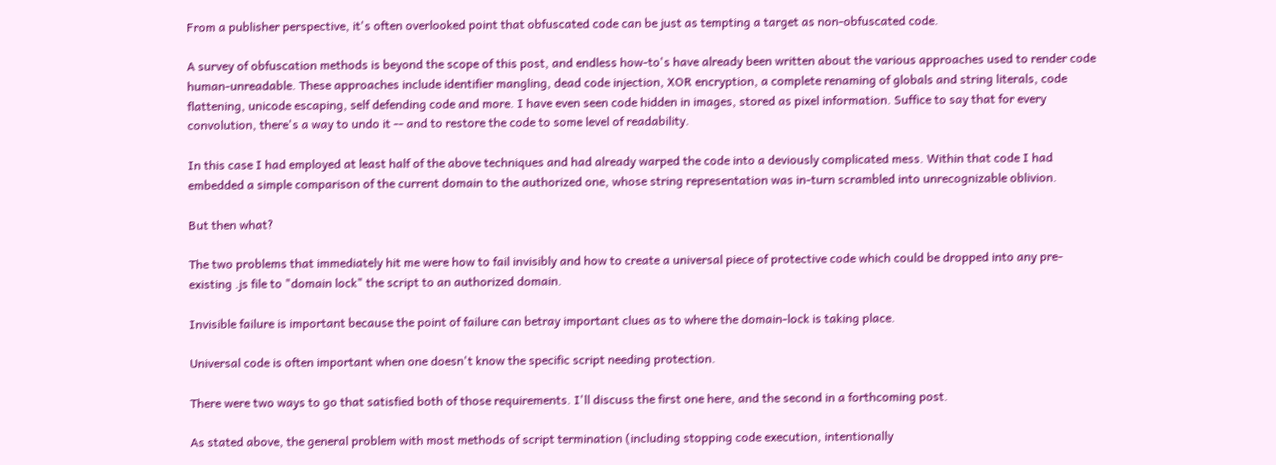From a publisher perspective, it's often overlooked point that obfuscated code can be just as tempting a target as non-obfuscated code.

A survey of obfuscation methods is beyond the scope of this post, and endless how-to's have already been written about the various approaches used to render code human-unreadable. These approaches include identifier mangling, dead code injection, XOR encryption, a complete renaming of globals and string literals, code flattening, unicode escaping, self defending code and more. I have even seen code hidden in images, stored as pixel information. Suffice to say that for every convolution, there's a way to undo it -- and to restore the code to some level of readability.

In this case I had employed at least half of the above techniques and had already warped the code into a deviously complicated mess. Within that code I had embedded a simple comparison of the current domain to the authorized one, whose string representation was in-turn scrambled into unrecognizable oblivion.

But then what?

The two problems that immediately hit me were how to fail invisibly and how to create a universal piece of protective code which could be dropped into any pre-existing .js file to "domain lock" the script to an authorized domain.

Invisible failure is important because the point of failure can betray important clues as to where the domain-lock is taking place.

Universal code is often important when one doesn't know the specific script needing protection.

There were two ways to go that satisfied both of those requirements. I'll discuss the first one here, and the second in a forthcoming post.

As stated above, the general problem with most methods of script termination (including stopping code execution, intentionally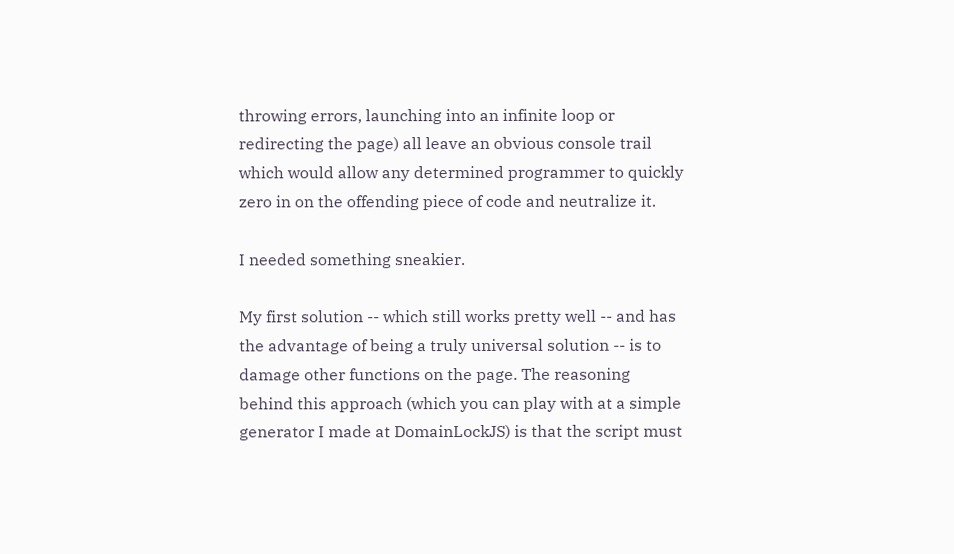throwing errors, launching into an infinite loop or redirecting the page) all leave an obvious console trail which would allow any determined programmer to quickly zero in on the offending piece of code and neutralize it.

I needed something sneakier.

My first solution -- which still works pretty well -- and has the advantage of being a truly universal solution -- is to damage other functions on the page. The reasoning behind this approach (which you can play with at a simple generator I made at DomainLockJS) is that the script must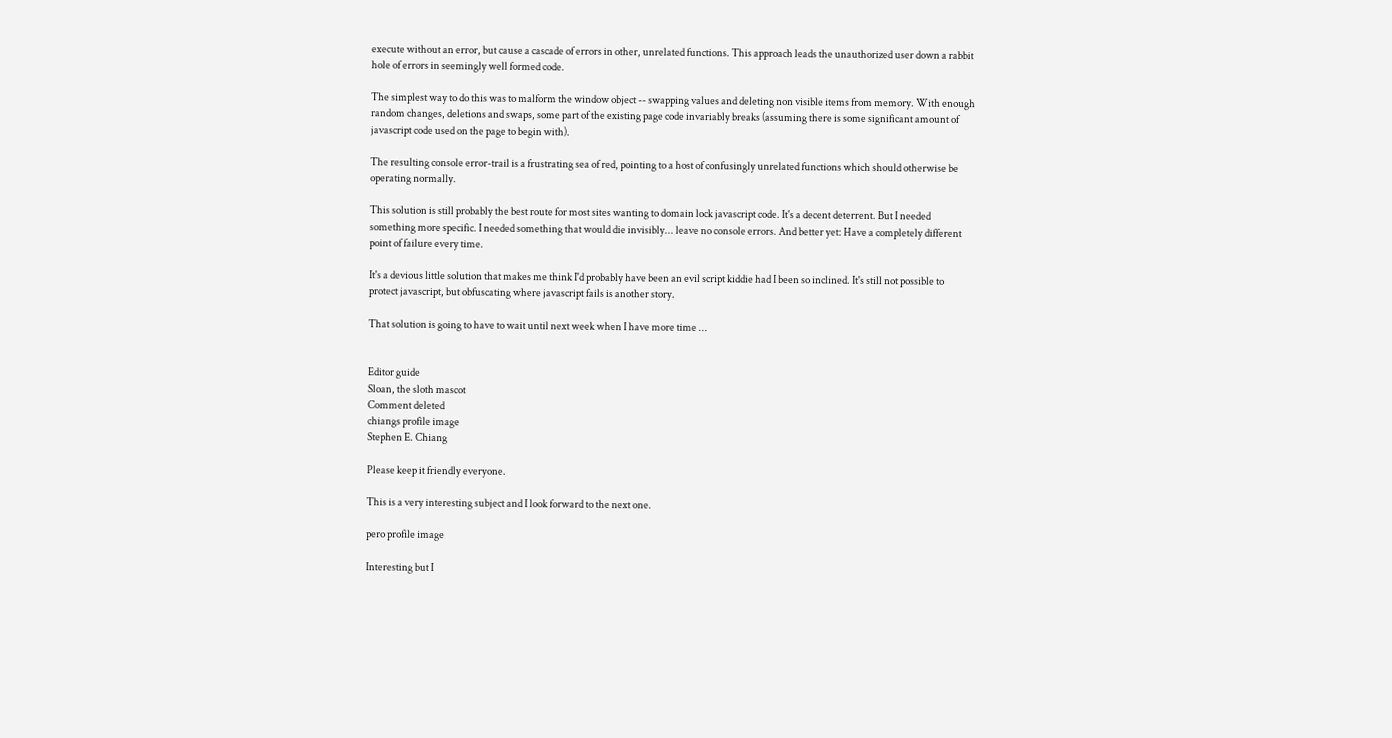execute without an error, but cause a cascade of errors in other, unrelated functions. This approach leads the unauthorized user down a rabbit hole of errors in seemingly well formed code.

The simplest way to do this was to malform the window object -- swapping values and deleting non visible items from memory. With enough random changes, deletions and swaps, some part of the existing page code invariably breaks (assuming there is some significant amount of javascript code used on the page to begin with).

The resulting console error-trail is a frustrating sea of red, pointing to a host of confusingly unrelated functions which should otherwise be operating normally.

This solution is still probably the best route for most sites wanting to domain lock javascript code. It's a decent deterrent. But I needed something more specific. I needed something that would die invisibly... leave no console errors. And better yet: Have a completely different point of failure every time.

It's a devious little solution that makes me think I'd probably have been an evil script kiddie had I been so inclined. It's still not possible to protect javascript, but obfuscating where javascript fails is another story.

That solution is going to have to wait until next week when I have more time ...


Editor guide
Sloan, the sloth mascot
Comment deleted
chiangs profile image
Stephen E. Chiang

Please keep it friendly everyone.

This is a very interesting subject and I look forward to the next one.

pero profile image

Interesting but I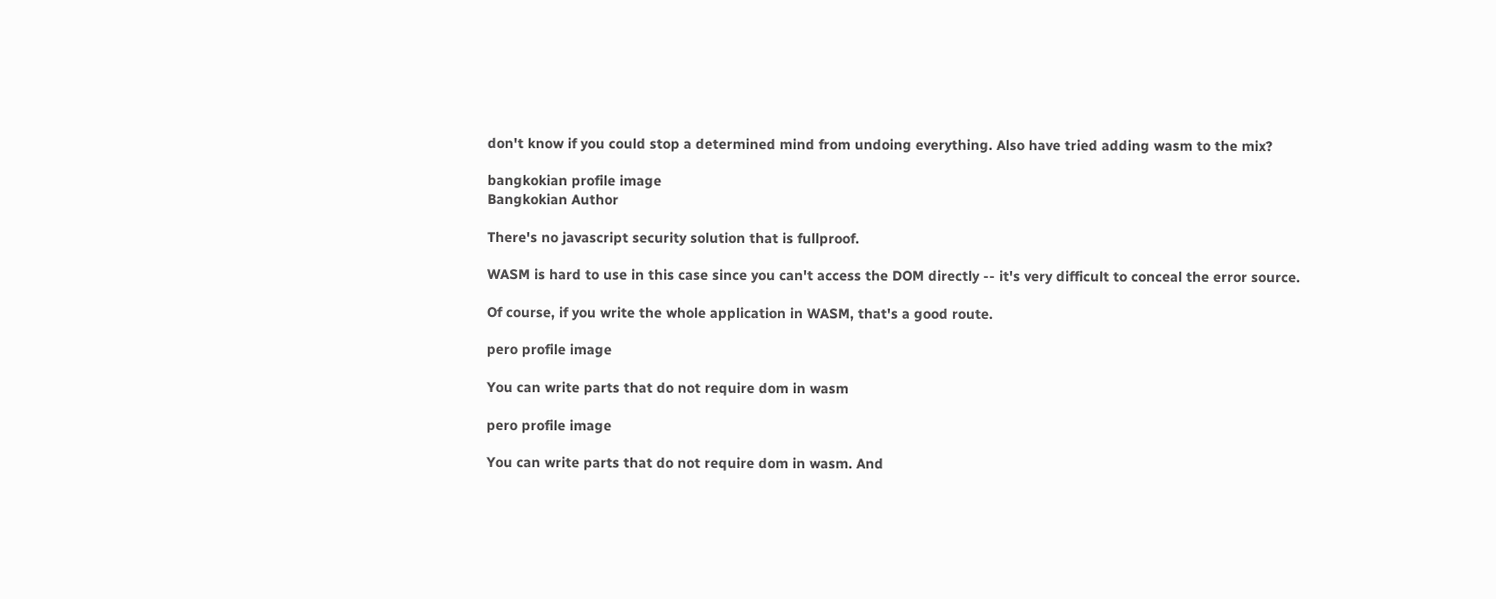don't know if you could stop a determined mind from undoing everything. Also have tried adding wasm to the mix?

bangkokian profile image
Bangkokian Author

There's no javascript security solution that is fullproof.

WASM is hard to use in this case since you can't access the DOM directly -- it's very difficult to conceal the error source.

Of course, if you write the whole application in WASM, that's a good route.

pero profile image

You can write parts that do not require dom in wasm

pero profile image

You can write parts that do not require dom in wasm. And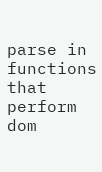parse in functions that perform dom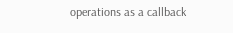operations as a callback